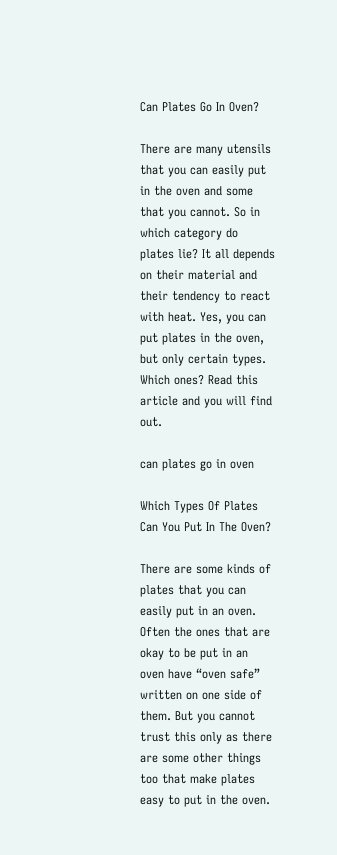Can Plates Go In Oven?

There are many utensils that you can easily put in the oven and some that you cannot. So in which category do plates lie? It all depends on their material and their tendency to react with heat. Yes, you can put plates in the oven, but only certain types. Which ones? Read this article and you will find out.

can plates go in oven

Which Types Of Plates Can You Put In The Oven?

There are some kinds of plates that you can easily put in an oven. Often the ones that are okay to be put in an oven have “oven safe” written on one side of them. But you cannot trust this only as there are some other things too that make plates easy to put in the oven.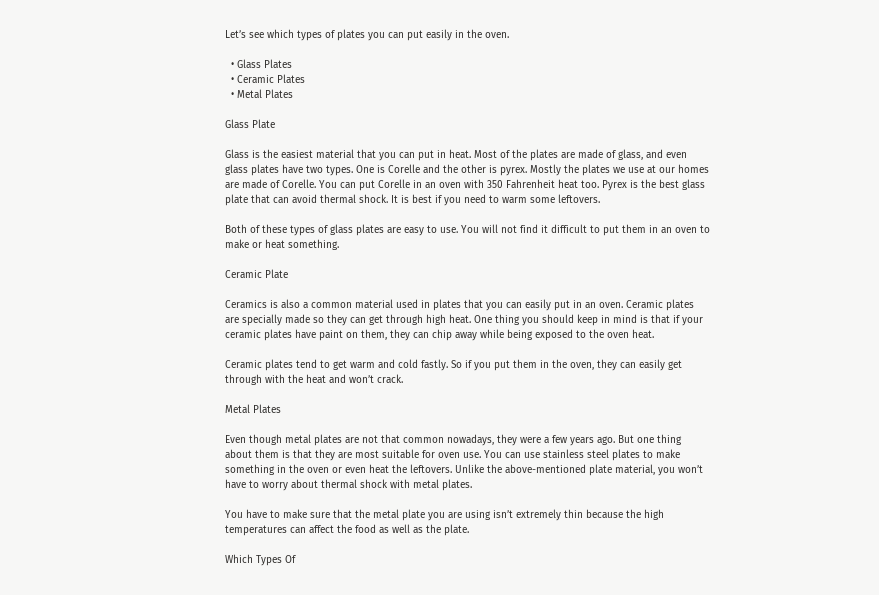Let’s see which types of plates you can put easily in the oven.

  • Glass Plates
  • Ceramic Plates
  • Metal Plates

Glass Plate

Glass is the easiest material that you can put in heat. Most of the plates are made of glass, and even glass plates have two types. One is Corelle and the other is pyrex. Mostly the plates we use at our homes are made of Corelle. You can put Corelle in an oven with 350 Fahrenheit heat too. Pyrex is the best glass plate that can avoid thermal shock. It is best if you need to warm some leftovers.

Both of these types of glass plates are easy to use. You will not find it difficult to put them in an oven to make or heat something.

Ceramic Plate

Ceramics is also a common material used in plates that you can easily put in an oven. Ceramic plates are specially made so they can get through high heat. One thing you should keep in mind is that if your ceramic plates have paint on them, they can chip away while being exposed to the oven heat.

Ceramic plates tend to get warm and cold fastly. So if you put them in the oven, they can easily get through with the heat and won’t crack.

Metal Plates

Even though metal plates are not that common nowadays, they were a few years ago. But one thing about them is that they are most suitable for oven use. You can use stainless steel plates to make something in the oven or even heat the leftovers. Unlike the above-mentioned plate material, you won’t have to worry about thermal shock with metal plates.

You have to make sure that the metal plate you are using isn’t extremely thin because the high temperatures can affect the food as well as the plate.

Which Types Of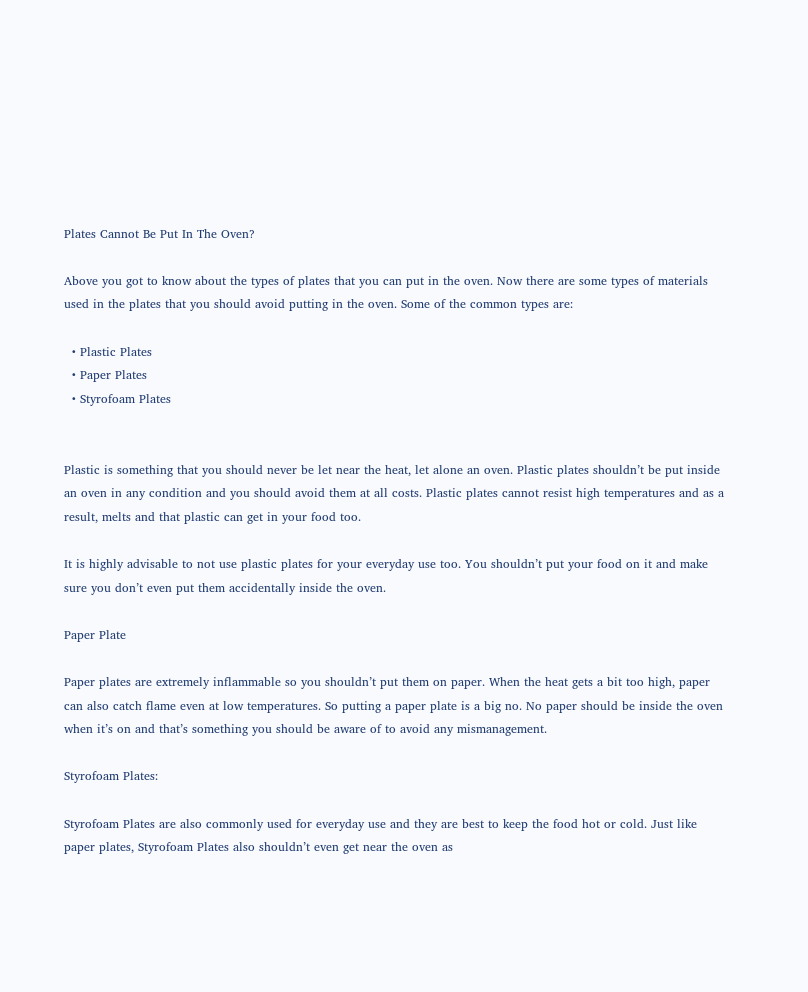Plates Cannot Be Put In The Oven?

Above you got to know about the types of plates that you can put in the oven. Now there are some types of materials used in the plates that you should avoid putting in the oven. Some of the common types are:

  • Plastic Plates
  • Paper Plates
  • Styrofoam Plates


Plastic is something that you should never be let near the heat, let alone an oven. Plastic plates shouldn’t be put inside an oven in any condition and you should avoid them at all costs. Plastic plates cannot resist high temperatures and as a result, melts and that plastic can get in your food too.

It is highly advisable to not use plastic plates for your everyday use too. You shouldn’t put your food on it and make sure you don’t even put them accidentally inside the oven.

Paper Plate

Paper plates are extremely inflammable so you shouldn’t put them on paper. When the heat gets a bit too high, paper can also catch flame even at low temperatures. So putting a paper plate is a big no. No paper should be inside the oven when it’s on and that’s something you should be aware of to avoid any mismanagement.

Styrofoam Plates:

Styrofoam Plates are also commonly used for everyday use and they are best to keep the food hot or cold. Just like paper plates, Styrofoam Plates also shouldn’t even get near the oven as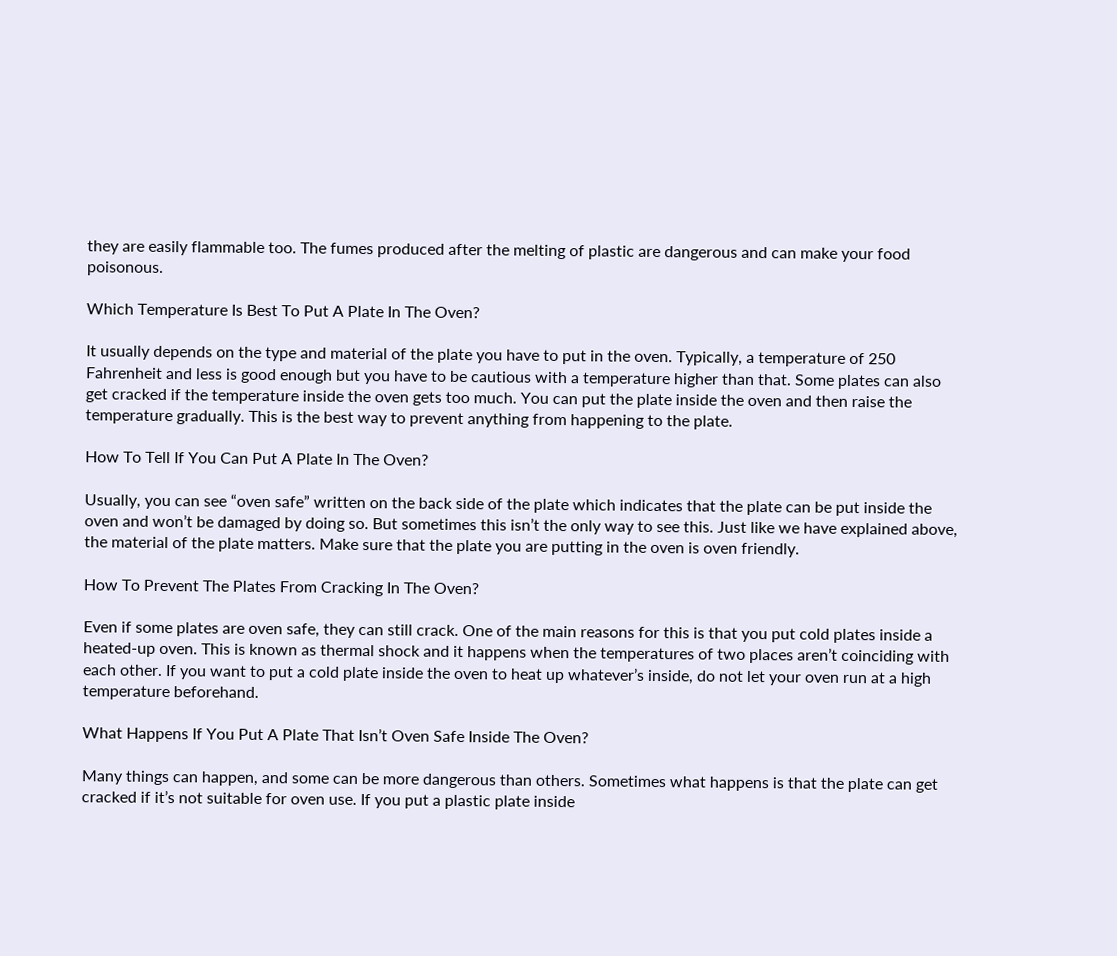they are easily flammable too. The fumes produced after the melting of plastic are dangerous and can make your food poisonous.

Which Temperature Is Best To Put A Plate In The Oven?

It usually depends on the type and material of the plate you have to put in the oven. Typically, a temperature of 250 Fahrenheit and less is good enough but you have to be cautious with a temperature higher than that. Some plates can also get cracked if the temperature inside the oven gets too much. You can put the plate inside the oven and then raise the temperature gradually. This is the best way to prevent anything from happening to the plate.

How To Tell If You Can Put A Plate In The Oven?

Usually, you can see “oven safe” written on the back side of the plate which indicates that the plate can be put inside the oven and won’t be damaged by doing so. But sometimes this isn’t the only way to see this. Just like we have explained above, the material of the plate matters. Make sure that the plate you are putting in the oven is oven friendly.

How To Prevent The Plates From Cracking In The Oven?

Even if some plates are oven safe, they can still crack. One of the main reasons for this is that you put cold plates inside a heated-up oven. This is known as thermal shock and it happens when the temperatures of two places aren’t coinciding with each other. If you want to put a cold plate inside the oven to heat up whatever’s inside, do not let your oven run at a high temperature beforehand.

What Happens If You Put A Plate That Isn’t Oven Safe Inside The Oven?

Many things can happen, and some can be more dangerous than others. Sometimes what happens is that the plate can get cracked if it’s not suitable for oven use. If you put a plastic plate inside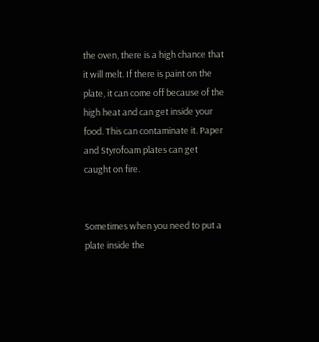the oven, there is a high chance that it will melt. If there is paint on the plate, it can come off because of the high heat and can get inside your food. This can contaminate it. Paper and Styrofoam plates can get caught on fire.


Sometimes when you need to put a plate inside the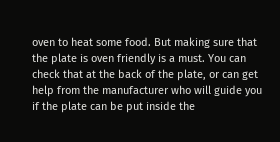oven to heat some food. But making sure that the plate is oven friendly is a must. You can check that at the back of the plate, or can get help from the manufacturer who will guide you if the plate can be put inside the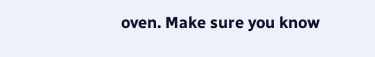oven. Make sure you know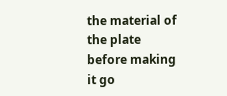the material of the plate before making it go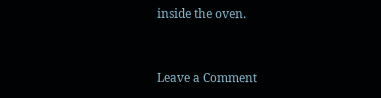inside the oven.


Leave a Comment